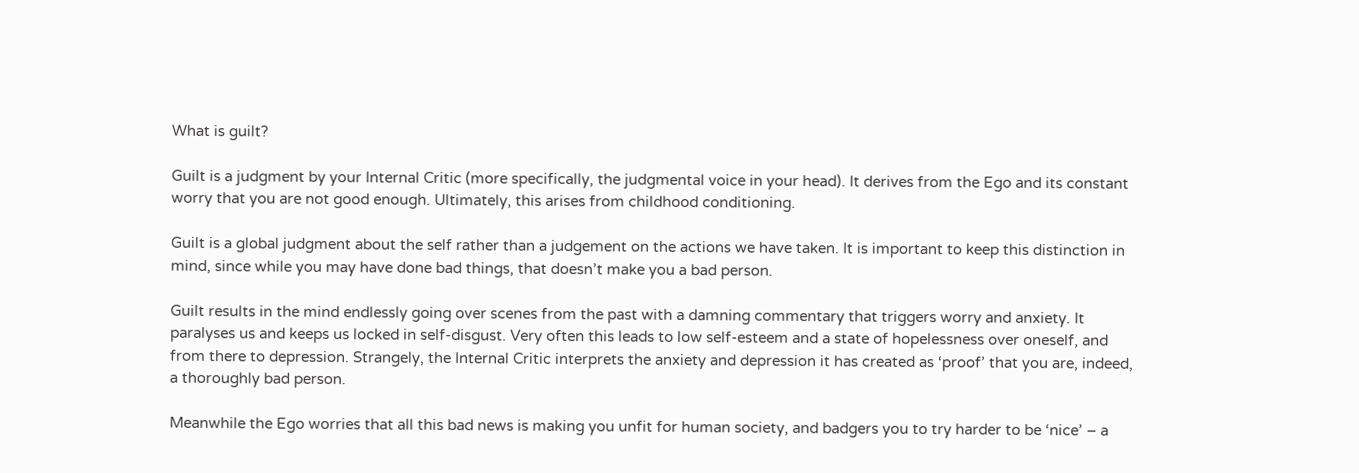What is guilt?

Guilt is a judgment by your Internal Critic (more specifically, the judgmental voice in your head). It derives from the Ego and its constant worry that you are not good enough. Ultimately, this arises from childhood conditioning.

Guilt is a global judgment about the self rather than a judgement on the actions we have taken. It is important to keep this distinction in mind, since while you may have done bad things, that doesn’t make you a bad person.

Guilt results in the mind endlessly going over scenes from the past with a damning commentary that triggers worry and anxiety. It paralyses us and keeps us locked in self-disgust. Very often this leads to low self-esteem and a state of hopelessness over oneself, and from there to depression. Strangely, the Internal Critic interprets the anxiety and depression it has created as ‘proof’ that you are, indeed, a thoroughly bad person.

Meanwhile the Ego worries that all this bad news is making you unfit for human society, and badgers you to try harder to be ‘nice’ – a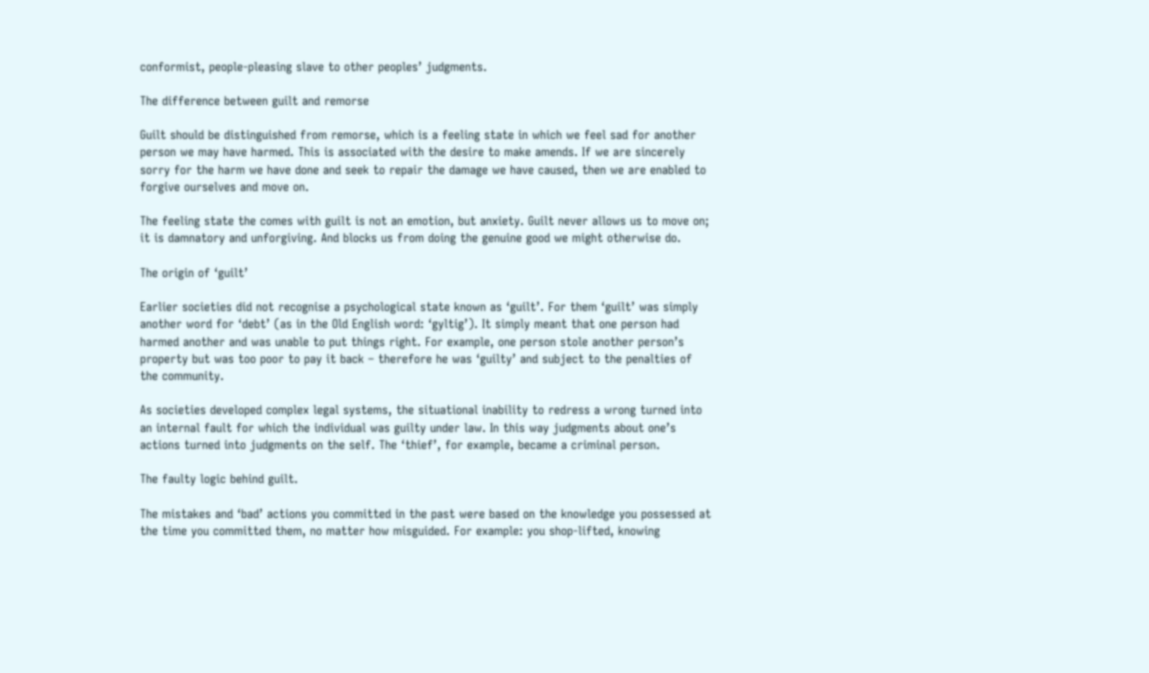conformist, people-pleasing slave to other peoples’ judgments.

The difference between guilt and remorse

Guilt should be distinguished from remorse, which is a feeling state in which we feel sad for another person we may have harmed. This is associated with the desire to make amends. If we are sincerely sorry for the harm we have done and seek to repair the damage we have caused, then we are enabled to forgive ourselves and move on.

The feeling state the comes with guilt is not an emotion, but anxiety. Guilt never allows us to move on; it is damnatory and unforgiving. And blocks us from doing the genuine good we might otherwise do.

The origin of ‘guilt’

Earlier societies did not recognise a psychological state known as ‘guilt’. For them ‘guilt’ was simply another word for ‘debt’ (as in the Old English word: ‘gyltig’). It simply meant that one person had harmed another and was unable to put things right. For example, one person stole another person’s property but was too poor to pay it back – therefore he was ‘guilty’ and subject to the penalties of the community.

As societies developed complex legal systems, the situational inability to redress a wrong turned into an internal fault for which the individual was guilty under law. In this way judgments about one’s actions turned into judgments on the self. The ‘thief’, for example, became a criminal person.

The faulty logic behind guilt.

The mistakes and ‘bad’ actions you committed in the past were based on the knowledge you possessed at the time you committed them, no matter how misguided. For example: you shop-lifted, knowing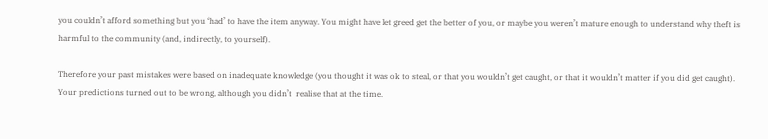you couldn’t afford something but you ‘had’ to have the item anyway. You might have let greed get the better of you, or maybe you weren’t mature enough to understand why theft is harmful to the community (and, indirectly, to yourself).

Therefore your past mistakes were based on inadequate knowledge (you thought it was ok to steal, or that you wouldn’t get caught, or that it wouldn’t matter if you did get caught). Your predictions turned out to be wrong, although you didn’t  realise that at the time.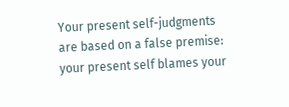Your present self-judgments are based on a false premise: your present self blames your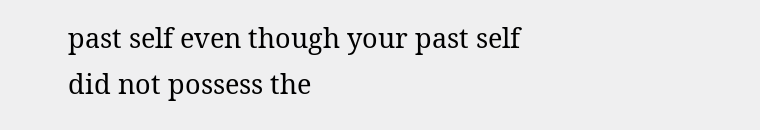past self even though your past self did not possess the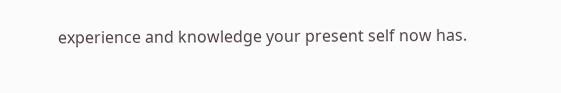experience and knowledge your present self now has.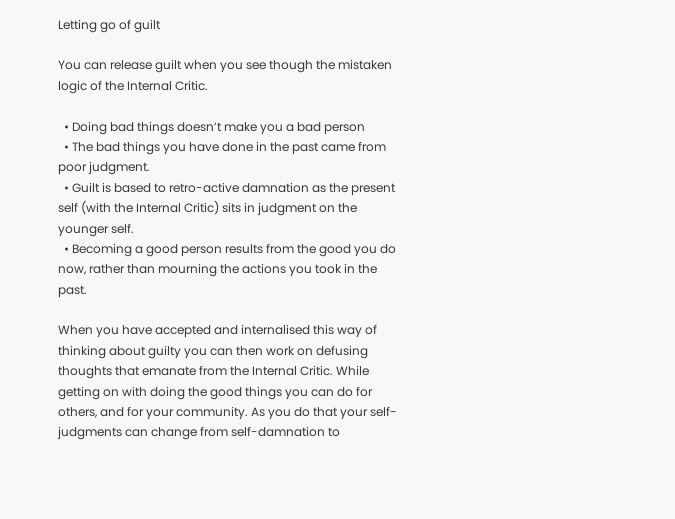Letting go of guilt

You can release guilt when you see though the mistaken logic of the Internal Critic.

  • Doing bad things doesn’t make you a bad person
  • The bad things you have done in the past came from poor judgment.
  • Guilt is based to retro-active damnation as the present self (with the Internal Critic) sits in judgment on the younger self.
  • Becoming a good person results from the good you do now, rather than mourning the actions you took in the past.

When you have accepted and internalised this way of thinking about guilty you can then work on defusing thoughts that emanate from the Internal Critic. While getting on with doing the good things you can do for others, and for your community. As you do that your self-judgments can change from self-damnation to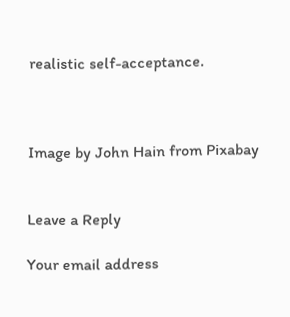realistic self-acceptance.



Image by John Hain from Pixabay


Leave a Reply

Your email address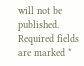will not be published. Required fields are marked *